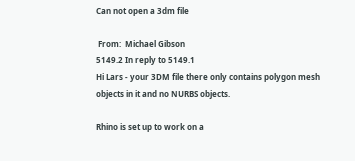Can not open a 3dm file

 From:  Michael Gibson
5149.2 In reply to 5149.1
Hi Lars - your 3DM file there only contains polygon mesh objects in it and no NURBS objects.

Rhino is set up to work on a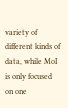variety of different kinds of data, while MoI is only focused on one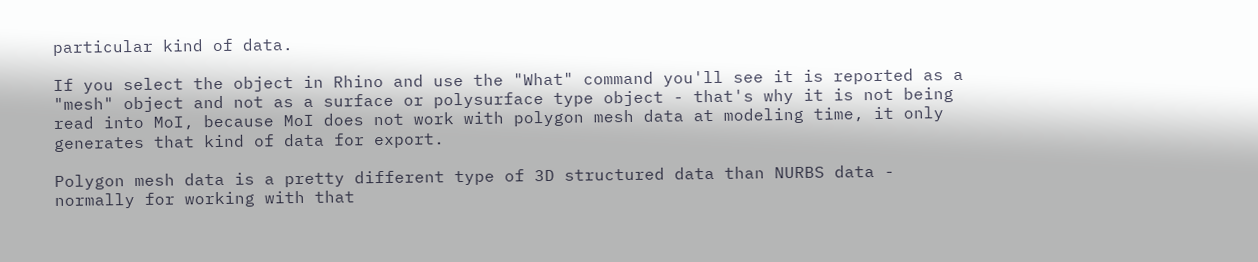particular kind of data.

If you select the object in Rhino and use the "What" command you'll see it is reported as a "mesh" object and not as a surface or polysurface type object - that's why it is not being read into MoI, because MoI does not work with polygon mesh data at modeling time, it only generates that kind of data for export.

Polygon mesh data is a pretty different type of 3D structured data than NURBS data - normally for working with that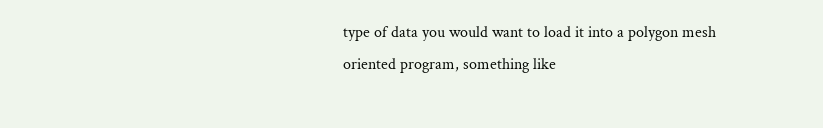type of data you would want to load it into a polygon mesh oriented program, something like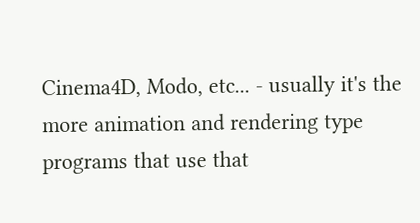Cinema4D, Modo, etc... - usually it's the more animation and rendering type programs that use that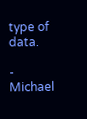type of data.

- Michael